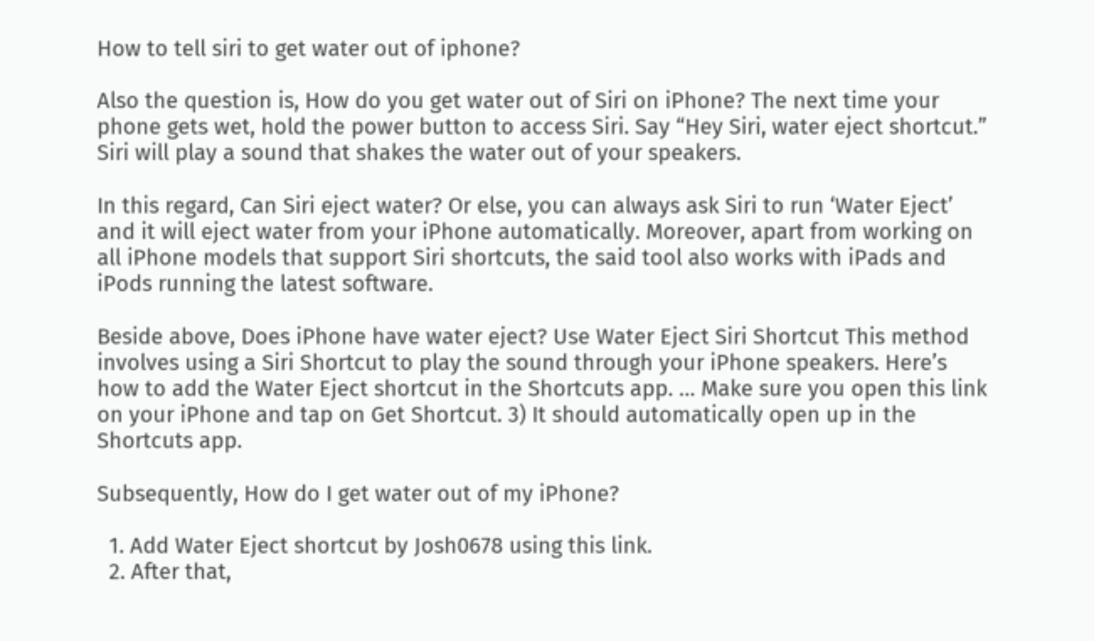How to tell siri to get water out of iphone?

Also the question is, How do you get water out of Siri on iPhone? The next time your phone gets wet, hold the power button to access Siri. Say “Hey Siri, water eject shortcut.” Siri will play a sound that shakes the water out of your speakers.

In this regard, Can Siri eject water? Or else, you can always ask Siri to run ‘Water Eject’ and it will eject water from your iPhone automatically. Moreover, apart from working on all iPhone models that support Siri shortcuts, the said tool also works with iPads and iPods running the latest software.

Beside above, Does iPhone have water eject? Use Water Eject Siri Shortcut This method involves using a Siri Shortcut to play the sound through your iPhone speakers. Here’s how to add the Water Eject shortcut in the Shortcuts app. … Make sure you open this link on your iPhone and tap on Get Shortcut. 3) It should automatically open up in the Shortcuts app.

Subsequently, How do I get water out of my iPhone?

  1. Add Water Eject shortcut by Josh0678 using this link.
  2. After that,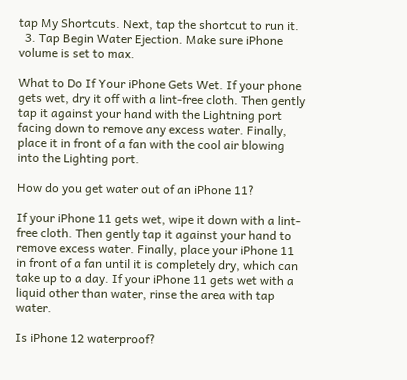tap My Shortcuts. Next, tap the shortcut to run it.
  3. Tap Begin Water Ejection. Make sure iPhone volume is set to max.

What to Do If Your iPhone Gets Wet. If your phone gets wet, dry it off with a lint-free cloth. Then gently tap it against your hand with the Lightning port facing down to remove any excess water. Finally, place it in front of a fan with the cool air blowing into the Lighting port.

How do you get water out of an iPhone 11?

If your iPhone 11 gets wet, wipe it down with a lint-free cloth. Then gently tap it against your hand to remove excess water. Finally, place your iPhone 11 in front of a fan until it is completely dry, which can take up to a day. If your iPhone 11 gets wet with a liquid other than water, rinse the area with tap water.

Is iPhone 12 waterproof?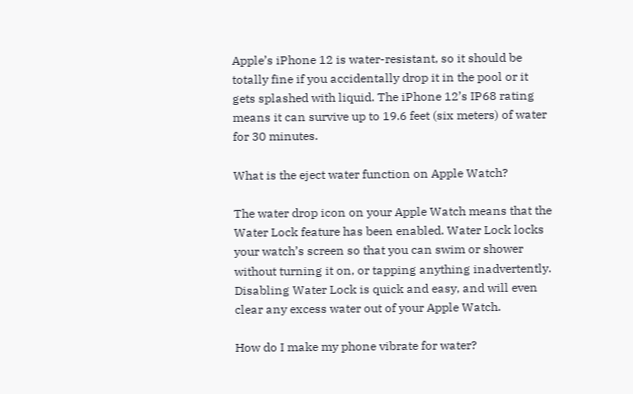Apple’s iPhone 12 is water-resistant, so it should be totally fine if you accidentally drop it in the pool or it gets splashed with liquid. The iPhone 12’s IP68 rating means it can survive up to 19.6 feet (six meters) of water for 30 minutes.

What is the eject water function on Apple Watch?

The water drop icon on your Apple Watch means that the Water Lock feature has been enabled. Water Lock locks your watch’s screen so that you can swim or shower without turning it on, or tapping anything inadvertently. Disabling Water Lock is quick and easy, and will even clear any excess water out of your Apple Watch.

How do I make my phone vibrate for water?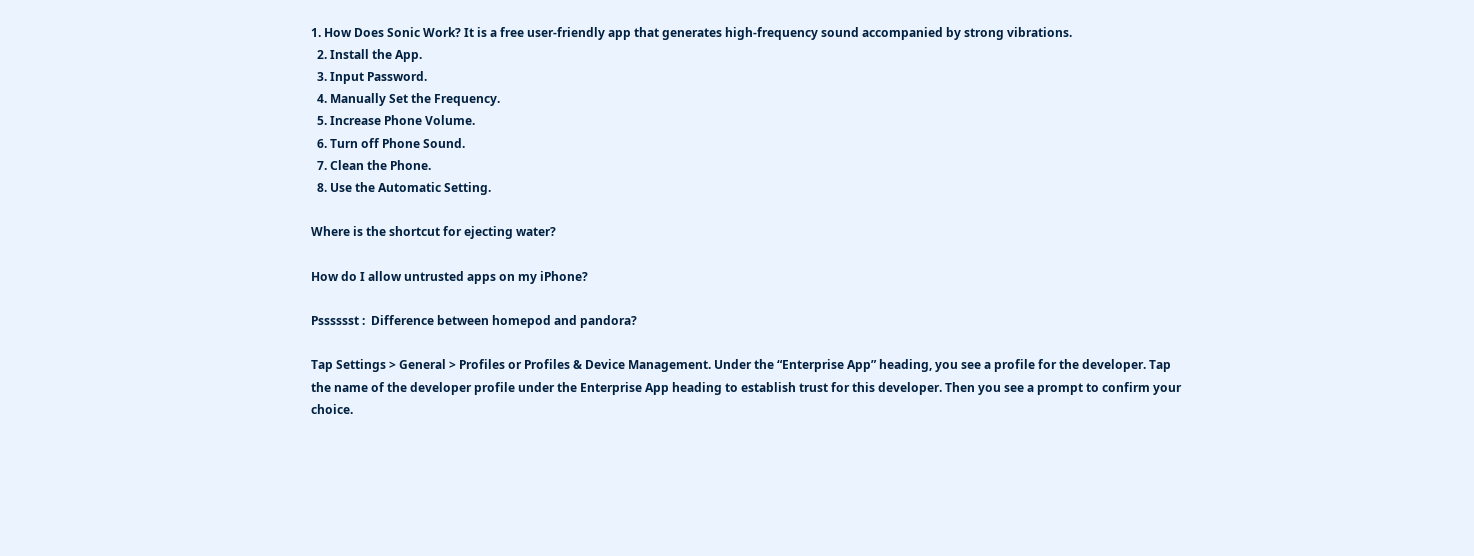1. How Does Sonic Work? It is a free user-friendly app that generates high-frequency sound accompanied by strong vibrations.
  2. Install the App.
  3. Input Password.
  4. Manually Set the Frequency.
  5. Increase Phone Volume.
  6. Turn off Phone Sound.
  7. Clean the Phone.
  8. Use the Automatic Setting.

Where is the shortcut for ejecting water?

How do I allow untrusted apps on my iPhone?

Psssssst :  Difference between homepod and pandora?

Tap Settings > General > Profiles or Profiles & Device Management. Under the “Enterprise App” heading, you see a profile for the developer. Tap the name of the developer profile under the Enterprise App heading to establish trust for this developer. Then you see a prompt to confirm your choice.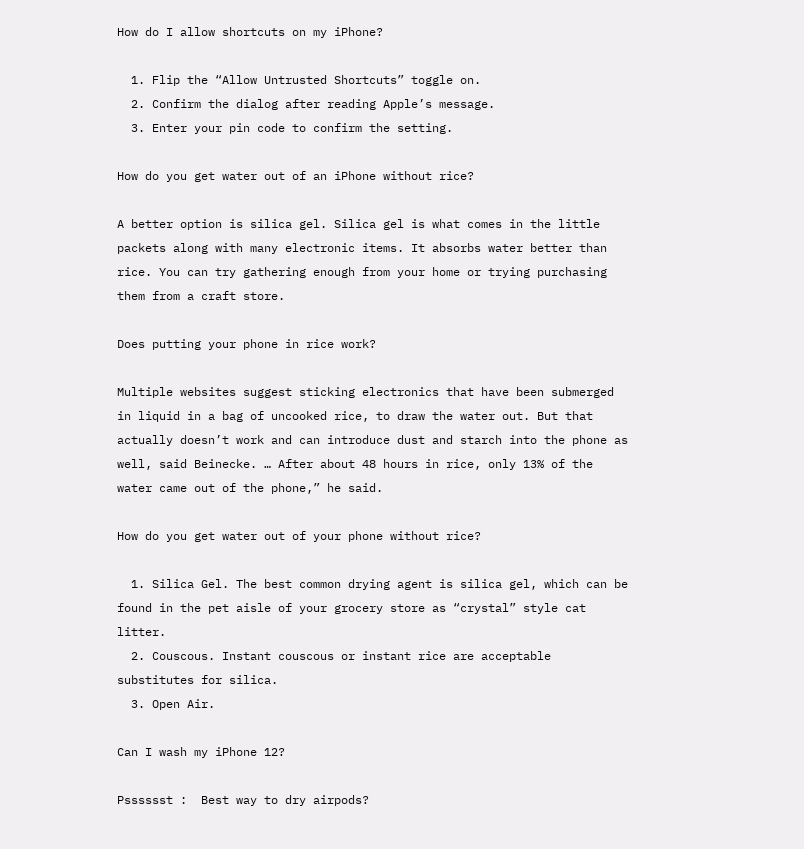How do I allow shortcuts on my iPhone?

  1. Flip the “Allow Untrusted Shortcuts” toggle on.
  2. Confirm the dialog after reading Apple’s message.
  3. Enter your pin code to confirm the setting.

How do you get water out of an iPhone without rice?

A better option is silica gel. Silica gel is what comes in the little packets along with many electronic items. It absorbs water better than rice. You can try gathering enough from your home or trying purchasing them from a craft store.

Does putting your phone in rice work?

Multiple websites suggest sticking electronics that have been submerged in liquid in a bag of uncooked rice, to draw the water out. But that actually doesn’t work and can introduce dust and starch into the phone as well, said Beinecke. … After about 48 hours in rice, only 13% of the water came out of the phone,” he said.

How do you get water out of your phone without rice?

  1. Silica Gel. The best common drying agent is silica gel, which can be found in the pet aisle of your grocery store as “crystal” style cat litter.
  2. Couscous. Instant couscous or instant rice are acceptable substitutes for silica.
  3. Open Air.

Can I wash my iPhone 12?

Psssssst :  Best way to dry airpods?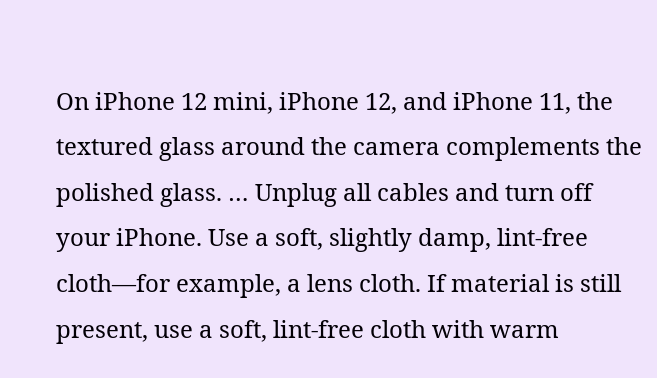On iPhone 12 mini, iPhone 12, and iPhone 11, the textured glass around the camera complements the polished glass. … Unplug all cables and turn off your iPhone. Use a soft, slightly damp, lint-free cloth—for example, a lens cloth. If material is still present, use a soft, lint-free cloth with warm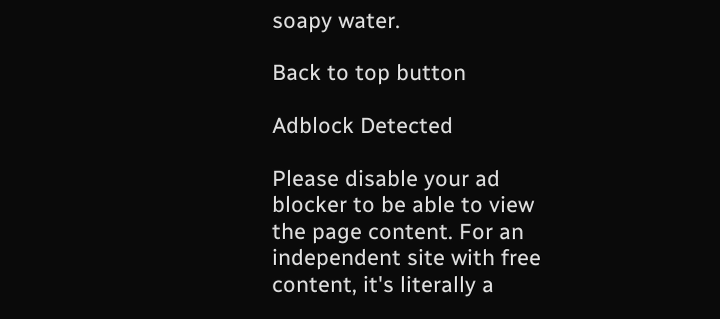soapy water.

Back to top button

Adblock Detected

Please disable your ad blocker to be able to view the page content. For an independent site with free content, it's literally a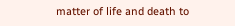matter of life and death to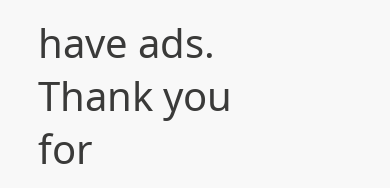have ads. Thank you for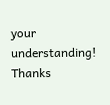your understanding! Thanks